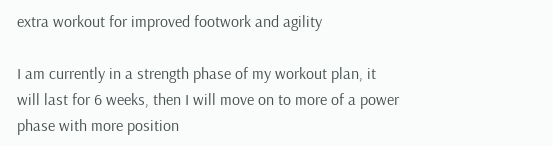extra workout for improved footwork and agility

I am currently in a strength phase of my workout plan, it will last for 6 weeks, then I will move on to more of a power phase with more position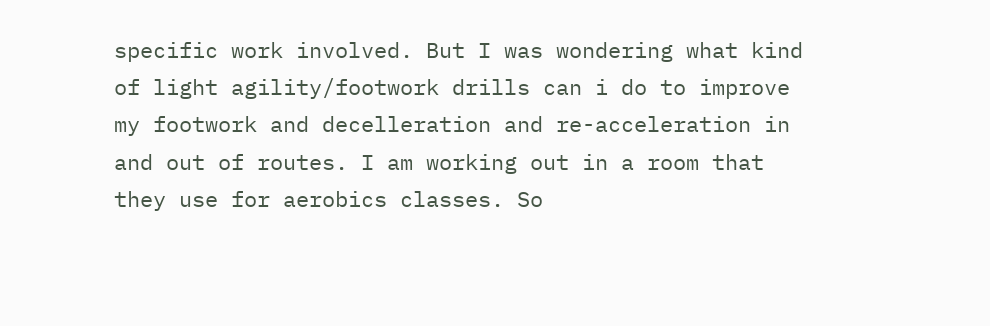specific work involved. But I was wondering what kind of light agility/footwork drills can i do to improve my footwork and decelleration and re-acceleration in and out of routes. I am working out in a room that they use for aerobics classes. So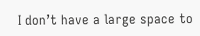I don’t have a large space to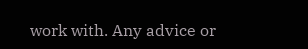work with. Any advice or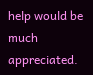help would be much appreciated.